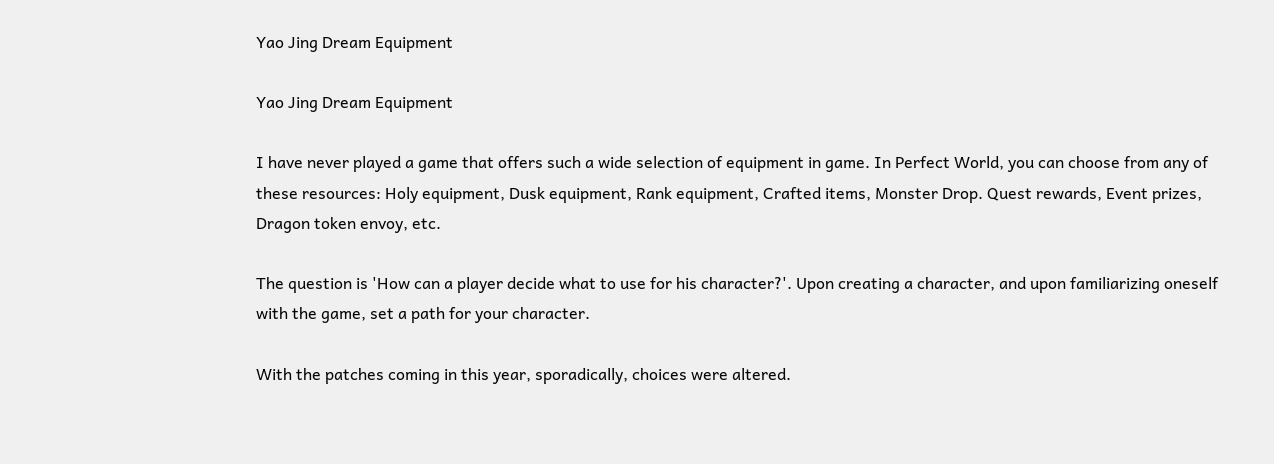Yao Jing Dream Equipment

Yao Jing Dream Equipment

I have never played a game that offers such a wide selection of equipment in game. In Perfect World, you can choose from any of these resources: Holy equipment, Dusk equipment, Rank equipment, Crafted items, Monster Drop. Quest rewards, Event prizes, Dragon token envoy, etc.

The question is 'How can a player decide what to use for his character?'. Upon creating a character, and upon familiarizing oneself with the game, set a path for your character.

With the patches coming in this year, sporadically, choices were altered.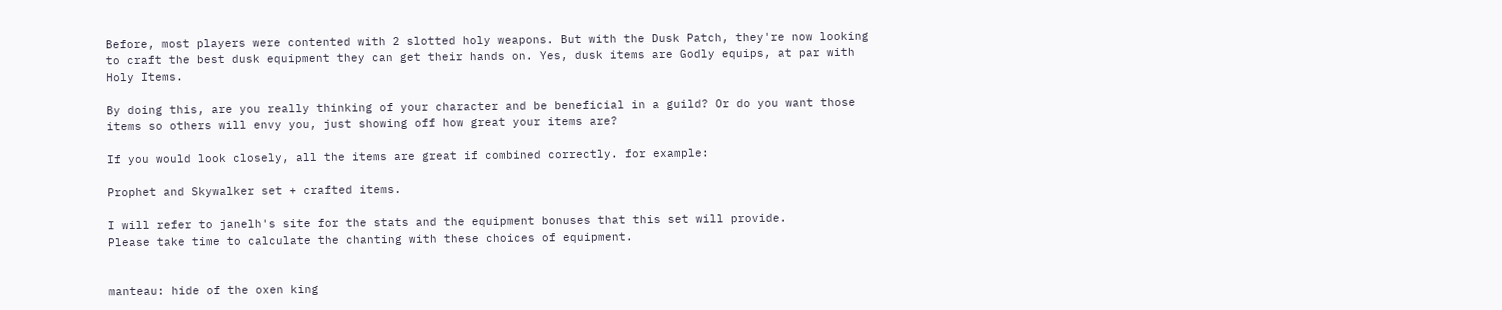Before, most players were contented with 2 slotted holy weapons. But with the Dusk Patch, they're now looking to craft the best dusk equipment they can get their hands on. Yes, dusk items are Godly equips, at par with Holy Items.

By doing this, are you really thinking of your character and be beneficial in a guild? Or do you want those items so others will envy you, just showing off how great your items are?

If you would look closely, all the items are great if combined correctly. for example:

Prophet and Skywalker set + crafted items.

I will refer to janelh's site for the stats and the equipment bonuses that this set will provide.
Please take time to calculate the chanting with these choices of equipment.


manteau: hide of the oxen king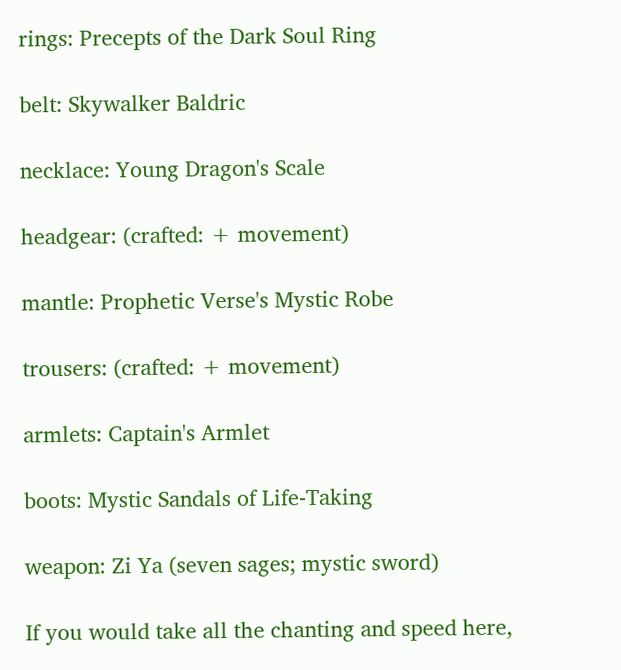rings: Precepts of the Dark Soul Ring

belt: Skywalker Baldric

necklace: Young Dragon's Scale

headgear: (crafted: + movement)

mantle: Prophetic Verse's Mystic Robe

trousers: (crafted: + movement)

armlets: Captain's Armlet

boots: Mystic Sandals of Life-Taking

weapon: Zi Ya (seven sages; mystic sword)

If you would take all the chanting and speed here,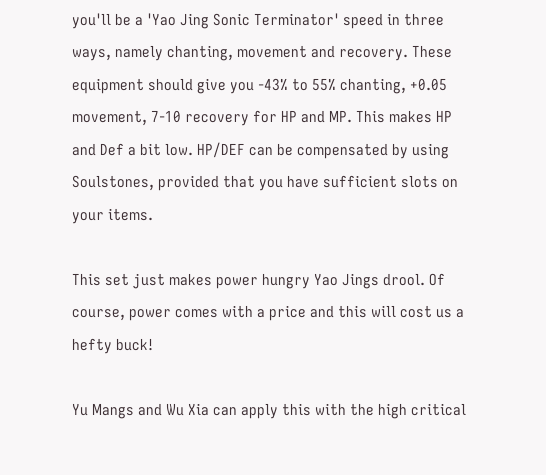you'll be a 'Yao Jing Sonic Terminator' speed in three ways, namely chanting, movement and recovery. These equipment should give you -43% to 55% chanting, +0.05 movement, 7-10 recovery for HP and MP. This makes HP and Def a bit low. HP/DEF can be compensated by using Soulstones, provided that you have sufficient slots on your items.

This set just makes power hungry Yao Jings drool. Of course, power comes with a price and this will cost us a hefty buck!

Yu Mangs and Wu Xia can apply this with the high critical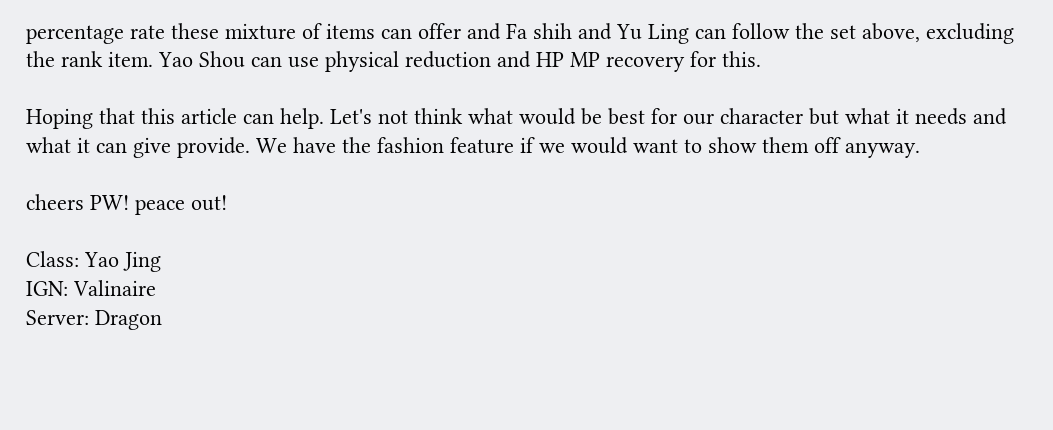percentage rate these mixture of items can offer and Fa shih and Yu Ling can follow the set above, excluding the rank item. Yao Shou can use physical reduction and HP MP recovery for this.

Hoping that this article can help. Let's not think what would be best for our character but what it needs and what it can give provide. We have the fashion feature if we would want to show them off anyway.

cheers PW! peace out!

Class: Yao Jing
IGN: Valinaire
Server: Dragon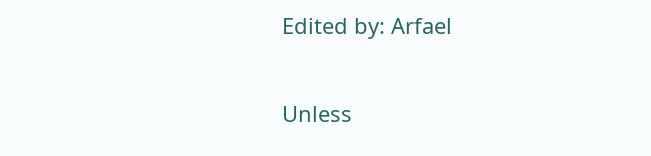Edited by: Arfael

Unless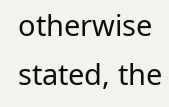otherwise stated, the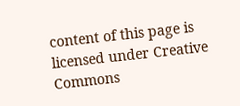content of this page is licensed under Creative Commons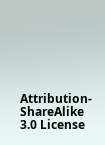Attribution-ShareAlike 3.0 License